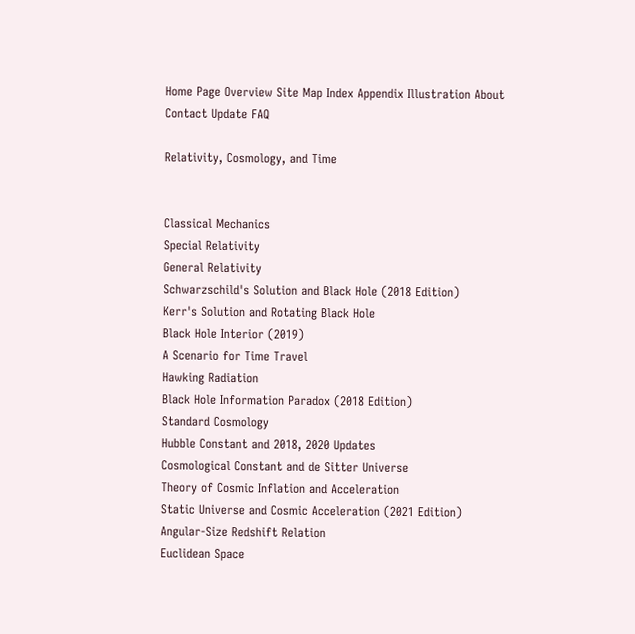Home Page Overview Site Map Index Appendix Illustration About Contact Update FAQ

Relativity, Cosmology, and Time


Classical Mechanics
Special Relativity
General Relativity
Schwarzschild's Solution and Black Hole (2018 Edition)
Kerr's Solution and Rotating Black Hole
Black Hole Interior (2019)
A Scenario for Time Travel
Hawking Radiation
Black Hole Information Paradox (2018 Edition)
Standard Cosmology
Hubble Constant and 2018, 2020 Updates
Cosmological Constant and de Sitter Universe
Theory of Cosmic Inflation and Acceleration
Static Universe and Cosmic Acceleration (2021 Edition)
Angular-Size Redshift Relation
Euclidean Space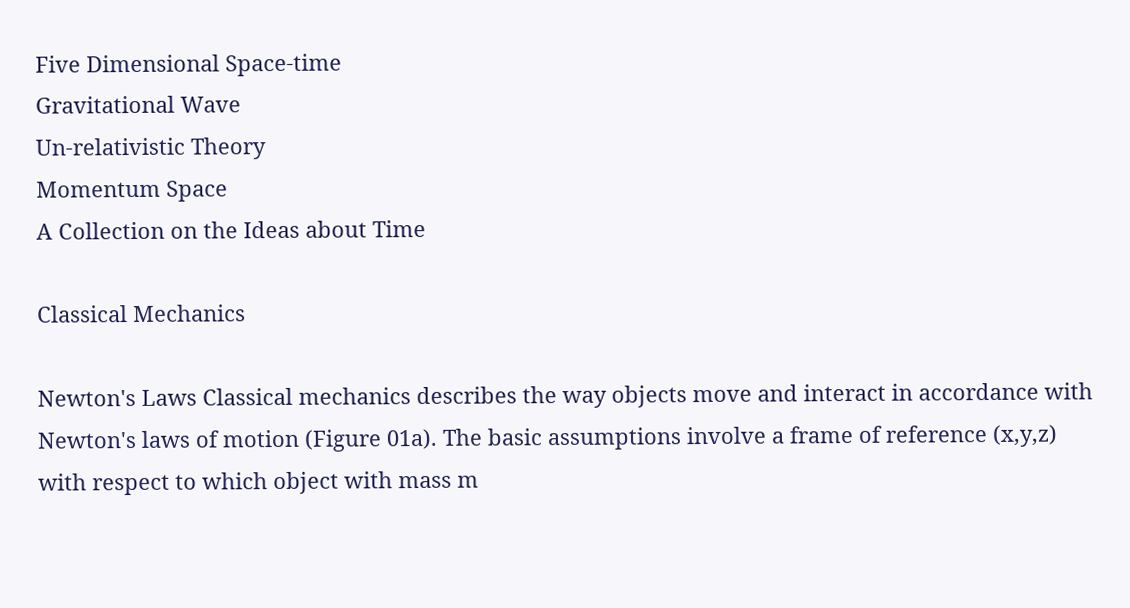Five Dimensional Space-time
Gravitational Wave
Un-relativistic Theory
Momentum Space
A Collection on the Ideas about Time

Classical Mechanics

Newton's Laws Classical mechanics describes the way objects move and interact in accordance with Newton's laws of motion (Figure 01a). The basic assumptions involve a frame of reference (x,y,z) with respect to which object with mass m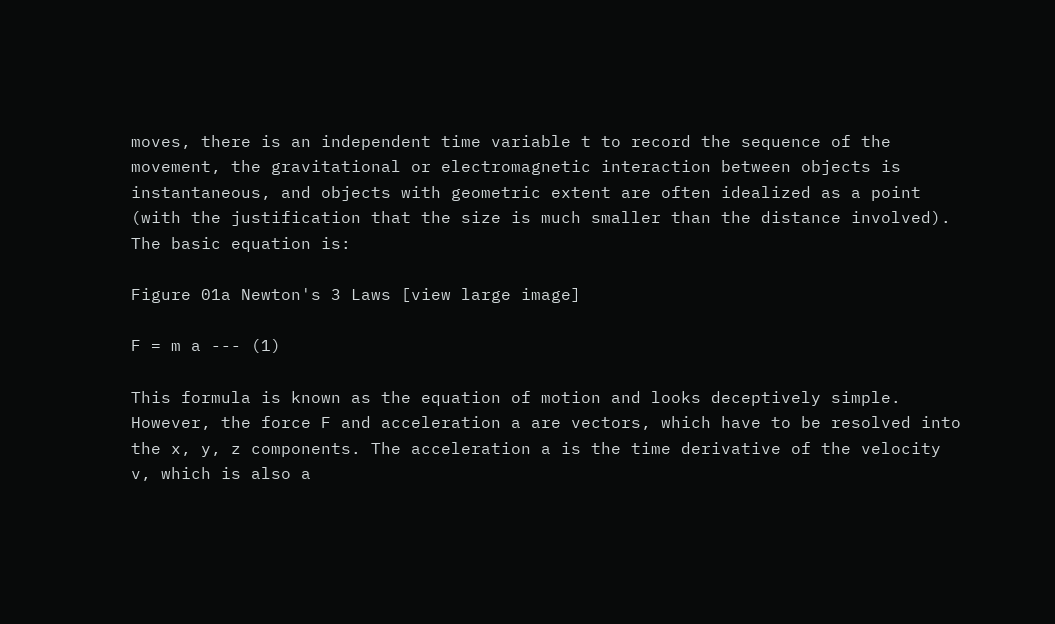moves, there is an independent time variable t to record the sequence of the movement, the gravitational or electromagnetic interaction between objects is instantaneous, and objects with geometric extent are often idealized as a point (with the justification that the size is much smaller than the distance involved). The basic equation is:

Figure 01a Newton's 3 Laws [view large image]

F = m a --- (1)

This formula is known as the equation of motion and looks deceptively simple. However, the force F and acceleration a are vectors, which have to be resolved into the x, y, z components. The acceleration a is the time derivative of the velocity v, which is also a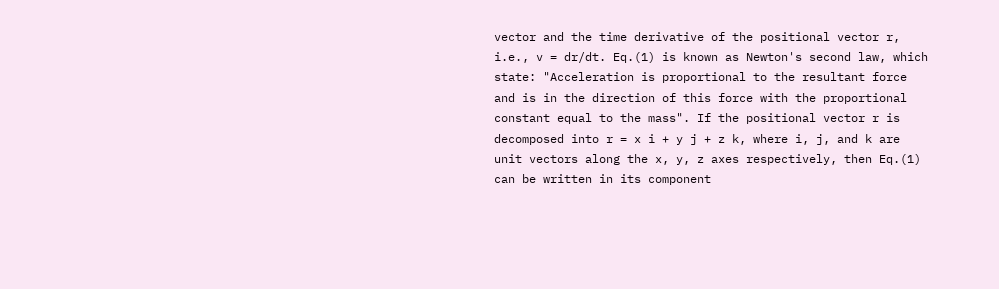vector and the time derivative of the positional vector r, i.e., v = dr/dt. Eq.(1) is known as Newton's second law, which state: "Acceleration is proportional to the resultant force and is in the direction of this force with the proportional constant equal to the mass". If the positional vector r is decomposed into r = x i + y j + z k, where i, j, and k are unit vectors along the x, y, z axes respectively, then Eq.(1) can be written in its component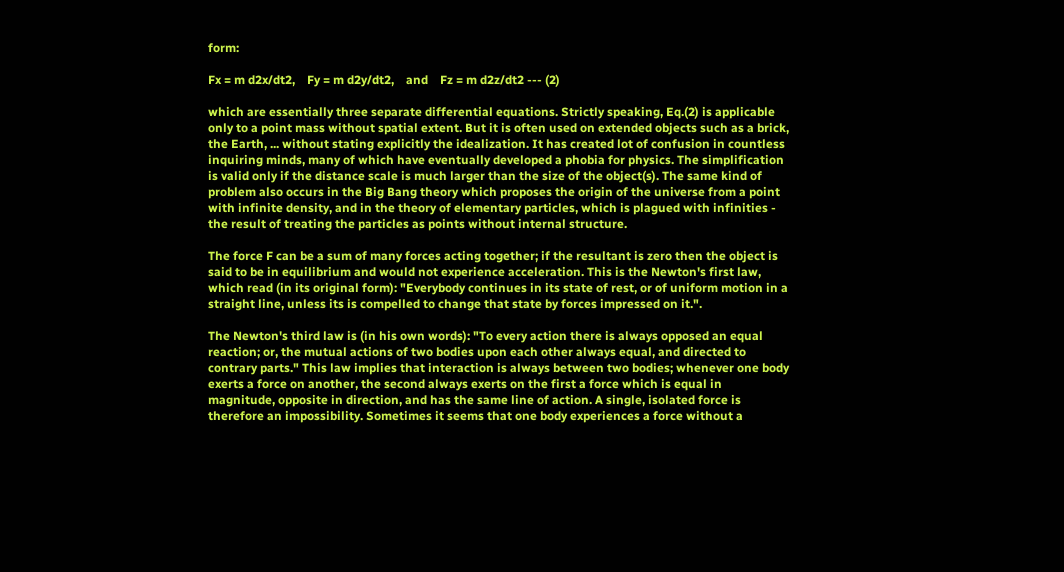form:

Fx = m d2x/dt2,    Fy = m d2y/dt2,    and    Fz = m d2z/dt2 --- (2)

which are essentially three separate differential equations. Strictly speaking, Eq.(2) is applicable only to a point mass without spatial extent. But it is often used on extended objects such as a brick, the Earth, ... without stating explicitly the idealization. It has created lot of confusion in countless inquiring minds, many of which have eventually developed a phobia for physics. The simplification is valid only if the distance scale is much larger than the size of the object(s). The same kind of problem also occurs in the Big Bang theory which proposes the origin of the universe from a point with infinite density, and in the theory of elementary particles, which is plagued with infinities - the result of treating the particles as points without internal structure.

The force F can be a sum of many forces acting together; if the resultant is zero then the object is said to be in equilibrium and would not experience acceleration. This is the Newton's first law, which read (in its original form): "Everybody continues in its state of rest, or of uniform motion in a straight line, unless its is compelled to change that state by forces impressed on it.".

The Newton's third law is (in his own words): "To every action there is always opposed an equal reaction; or, the mutual actions of two bodies upon each other always equal, and directed to contrary parts." This law implies that interaction is always between two bodies; whenever one body exerts a force on another, the second always exerts on the first a force which is equal in magnitude, opposite in direction, and has the same line of action. A single, isolated force is therefore an impossibility. Sometimes it seems that one body experiences a force without a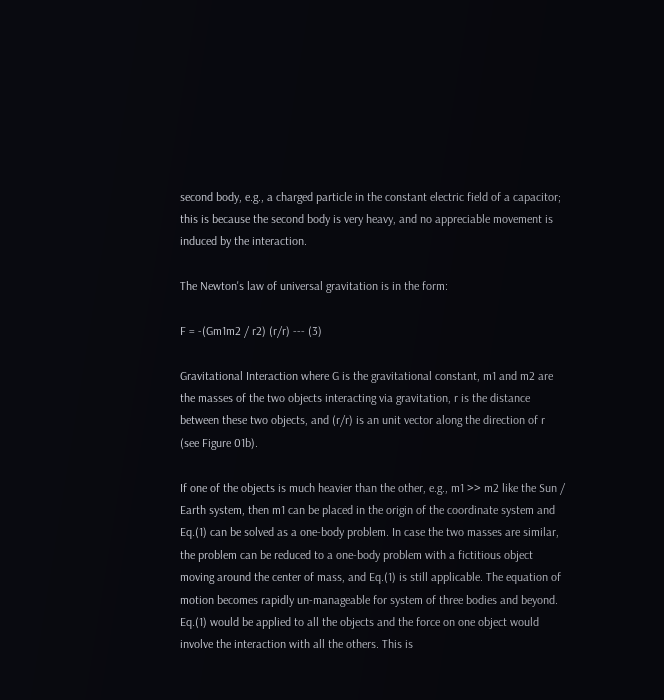second body, e.g., a charged particle in the constant electric field of a capacitor; this is because the second body is very heavy, and no appreciable movement is induced by the interaction.

The Newton's law of universal gravitation is in the form:

F = -(Gm1m2 / r2) (r/r) --- (3)

Gravitational Interaction where G is the gravitational constant, m1 and m2 are the masses of the two objects interacting via gravitation, r is the distance between these two objects, and (r/r) is an unit vector along the direction of r (see Figure 01b).

If one of the objects is much heavier than the other, e.g., m1 >> m2 like the Sun / Earth system, then m1 can be placed in the origin of the coordinate system and Eq.(1) can be solved as a one-body problem. In case the two masses are similar, the problem can be reduced to a one-body problem with a fictitious object moving around the center of mass, and Eq.(1) is still applicable. The equation of motion becomes rapidly un-manageable for system of three bodies and beyond. Eq.(1) would be applied to all the objects and the force on one object would involve the interaction with all the others. This is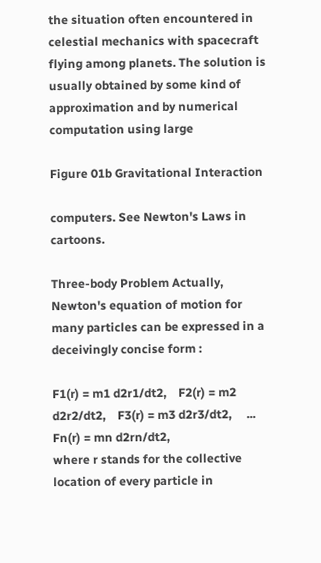the situation often encountered in celestial mechanics with spacecraft flying among planets. The solution is usually obtained by some kind of approximation and by numerical computation using large

Figure 01b Gravitational Interaction

computers. See Newton's Laws in cartoons.

Three-body Problem Actually, Newton's equation of motion for many particles can be expressed in a deceivingly concise form :

F1(r) = m1 d2r1/dt2,    F2(r) = m2 d2r2/dt2,    F3(r) = m3 d2r3/dt2,     ...    Fn(r) = mn d2rn/dt2,
where r stands for the collective location of every particle in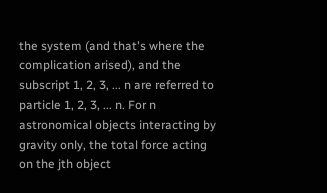the system (and that's where the complication arised), and the subscript 1, 2, 3, ... n are referred to particle 1, 2, 3, ... n. For n astronomical objects interacting by gravity only, the total force acting on the jth object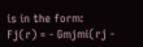is in the form:
Fj(r) = - Gmjmi(rj -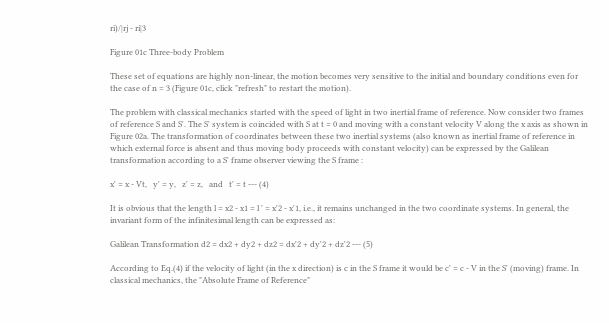ri)/|rj - ri|3

Figure 01c Three-body Problem

These set of equations are highly non-linear, the motion becomes very sensitive to the initial and boundary conditions even for the case of n = 3 (Figure 01c, click "refresh" to restart the motion).

The problem with classical mechanics started with the speed of light in two inertial frame of reference. Now consider two frames of reference S and S'. The S' system is coincided with S at t = 0 and moving with a constant velocity V along the x axis as shown in Figure 02a. The transformation of coordinates between these two inertial systems (also known as inertial frame of reference in which external force is absent and thus moving body proceeds with constant velocity) can be expressed by the Galilean transformation according to a S' frame observer viewing the S frame :

x' = x - Vt,   y' = y,   z' = z,   and   t' = t --- (4)

It is obvious that the length l = x2 - x1 = l ' = x'2 - x'1, i.e., it remains unchanged in the two coordinate systems. In general, the invariant form of the infinitesimal length can be expressed as:

Galilean Transformation d2 = dx2 + dy2 + dz2 = dx'2 + dy'2 + dz'2 --- (5)

According to Eq.(4) if the velocity of light (in the x direction) is c in the S frame it would be c' = c - V in the S' (moving) frame. In classical mechanics, the "Absolute Frame of Reference"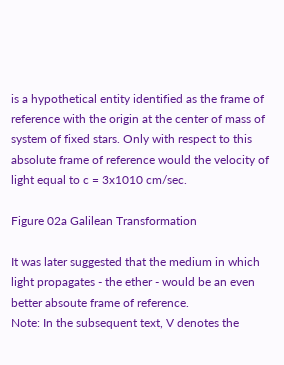is a hypothetical entity identified as the frame of reference with the origin at the center of mass of system of fixed stars. Only with respect to this absolute frame of reference would the velocity of light equal to c = 3x1010 cm/sec.

Figure 02a Galilean Transformation

It was later suggested that the medium in which light propagates - the ether - would be an even better absoute frame of reference.
Note: In the subsequent text, V denotes the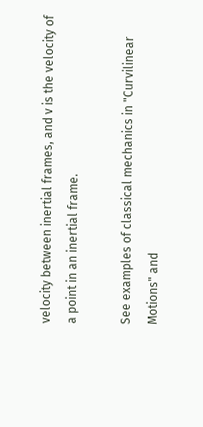velocity between inertial frames, and v is the velocity of a point in an inertial frame.

See examples of classical mechanics in "Curvilinear Motions" and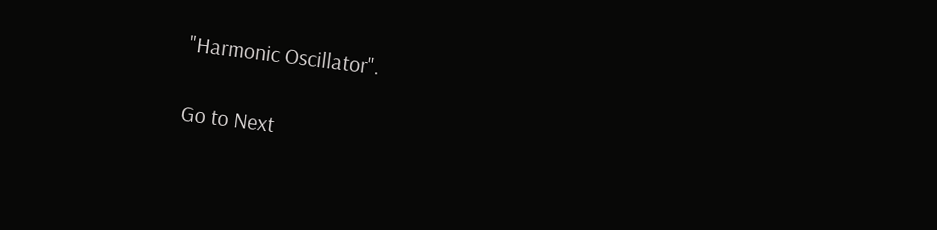"Harmonic Oscillator".

Go to Next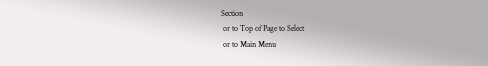Section
 or to Top of Page to Select
 or to Main Menu